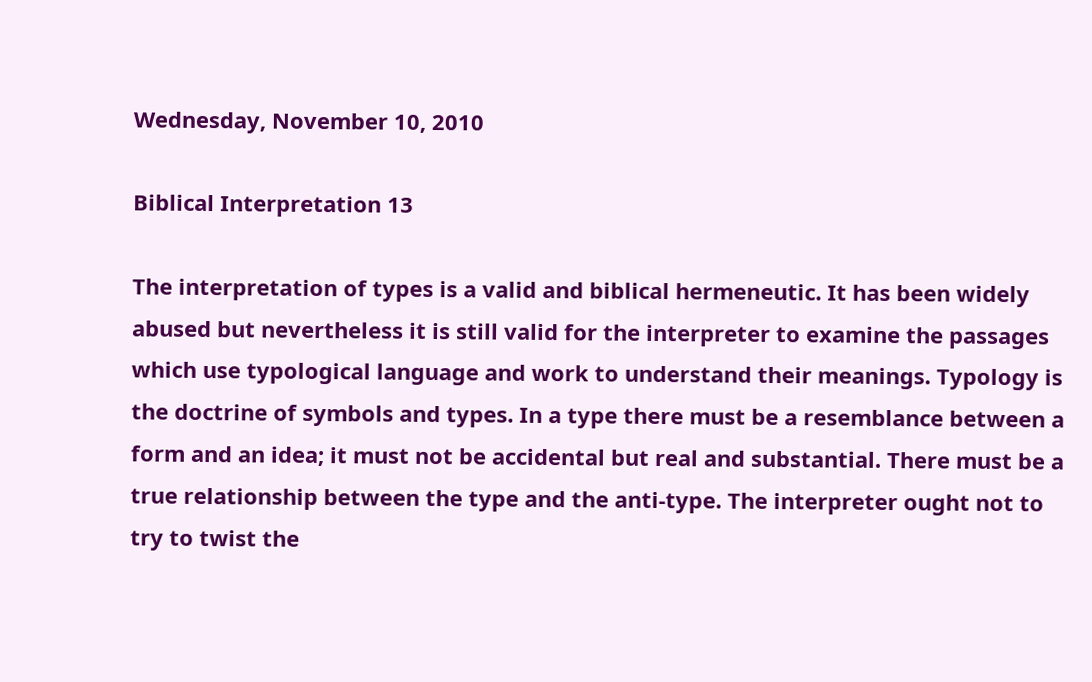Wednesday, November 10, 2010

Biblical Interpretation 13

The interpretation of types is a valid and biblical hermeneutic. It has been widely abused but nevertheless it is still valid for the interpreter to examine the passages which use typological language and work to understand their meanings. Typology is the doctrine of symbols and types. In a type there must be a resemblance between a form and an idea; it must not be accidental but real and substantial. There must be a true relationship between the type and the anti-type. The interpreter ought not to try to twist the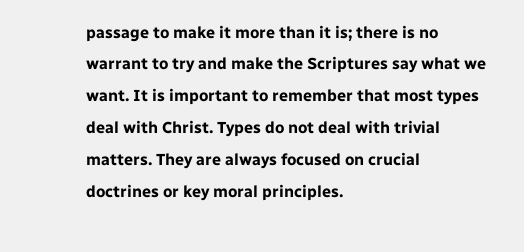passage to make it more than it is; there is no warrant to try and make the Scriptures say what we want. It is important to remember that most types deal with Christ. Types do not deal with trivial matters. They are always focused on crucial doctrines or key moral principles.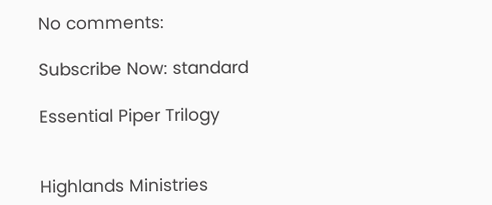No comments:

Subscribe Now: standard

Essential Piper Trilogy


Highlands Ministries